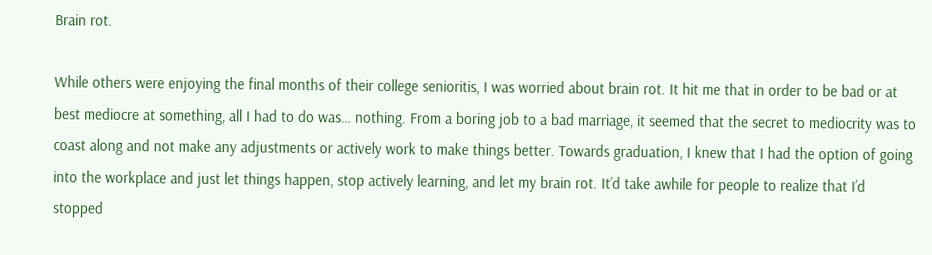Brain rot.

While others were enjoying the final months of their college senioritis, I was worried about brain rot. It hit me that in order to be bad or at best mediocre at something, all I had to do was… nothing. From a boring job to a bad marriage, it seemed that the secret to mediocrity was to coast along and not make any adjustments or actively work to make things better. Towards graduation, I knew that I had the option of going into the workplace and just let things happen, stop actively learning, and let my brain rot. It’d take awhile for people to realize that I’d stopped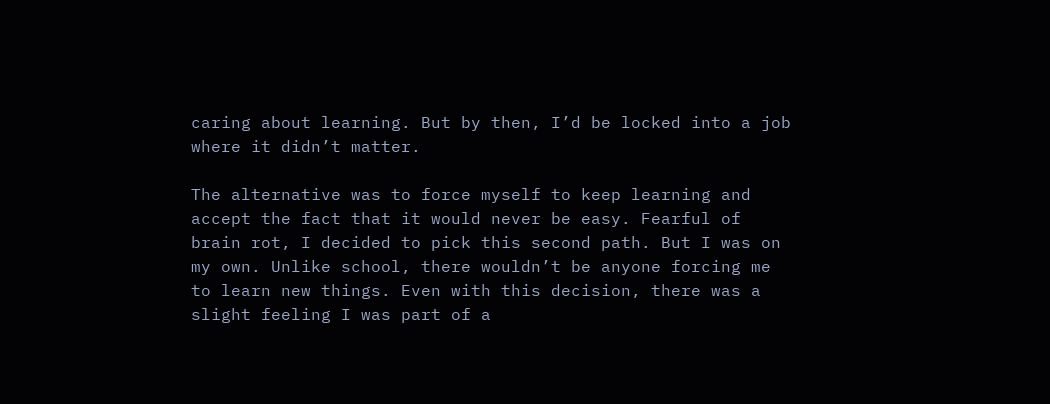caring about learning. But by then, I’d be locked into a job where it didn’t matter.

The alternative was to force myself to keep learning and accept the fact that it would never be easy. Fearful of brain rot, I decided to pick this second path. But I was on my own. Unlike school, there wouldn’t be anyone forcing me to learn new things. Even with this decision, there was a slight feeling I was part of a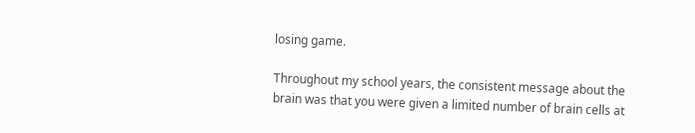losing game.

Throughout my school years, the consistent message about the brain was that you were given a limited number of brain cells at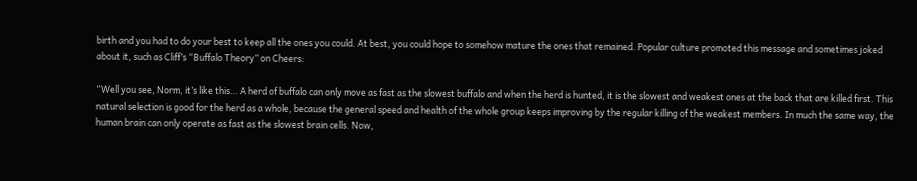birth and you had to do your best to keep all the ones you could. At best, you could hope to somehow mature the ones that remained. Popular culture promoted this message and sometimes joked about it, such as Cliff’s “Buffalo Theory” on Cheers:

“Well you see, Norm, it’s like this… A herd of buffalo can only move as fast as the slowest buffalo and when the herd is hunted, it is the slowest and weakest ones at the back that are killed first. This natural selection is good for the herd as a whole, because the general speed and health of the whole group keeps improving by the regular killing of the weakest members. In much the same way, the human brain can only operate as fast as the slowest brain cells. Now,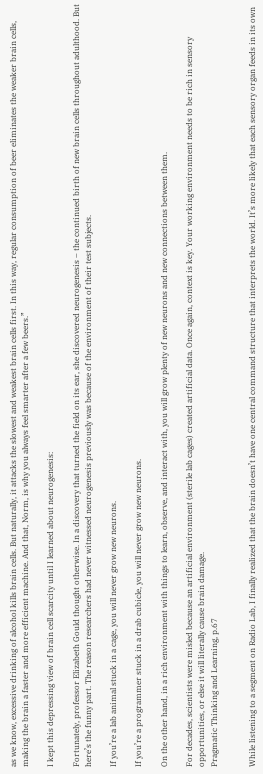as we know, excessive drinking of alcohol kills brain cells. But naturally, it attacks the slowest and weakest brain cells first. In this way, regular consumption of beer eliminates the weaker brain cells, making the brain a faster and more efficient machine. And that, Norm, is why you always feel smarter after a few beers.”

I kept this depressing view of brain cell scarcity until I learned about neurogenesis:

Fortunately, professor Elizabeth Gould thought otherwise. In a discovery that turned the field on its ear, she discovered neurogenesis – the continued birth of new brain cells throughout adulthood. But here’s the funny part. The reason researchers had never witnessed neurogenesis previously was because of the environment of their test subjects.

If you’re a lab animal stuck in a cage, you will never grow new neurons.

If you’re a programmer stuck in a drab cubicle, you will never grow new neurons.

On the other hand, in a rich environment with things to learn, observe, and interact with, you will grow plenty of new neurons and new connections between them.

For decades, scientists were misled because an artificial environment (sterile lab cages) created artificial data. Once again, context is key. Your working environment needs to be rich in sensory opportunities, or else it will literally cause brain damage.
Pragmatic Thinking and Learning, p.67


While listening to a segment on Radio Lab, I finally realized that the brain doesn’t have one central command structure that interprets the world. It’s more likely that each sensory organ feeds in its own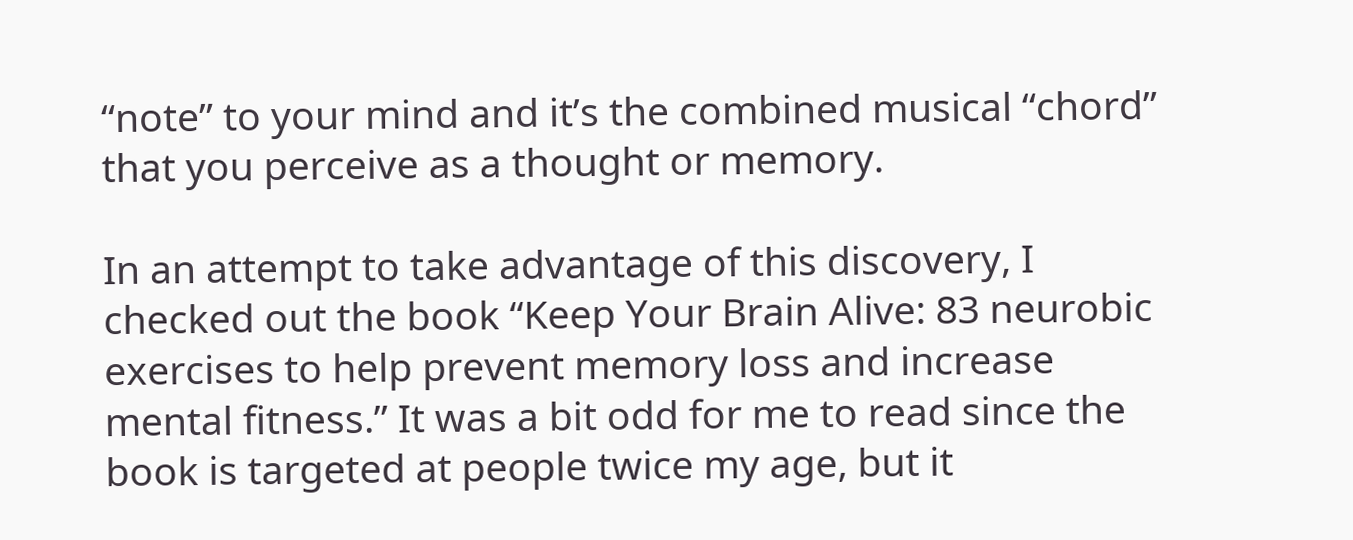“note” to your mind and it’s the combined musical “chord” that you perceive as a thought or memory.

In an attempt to take advantage of this discovery, I checked out the book “Keep Your Brain Alive: 83 neurobic exercises to help prevent memory loss and increase mental fitness.” It was a bit odd for me to read since the book is targeted at people twice my age, but it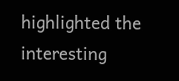highlighted the interesting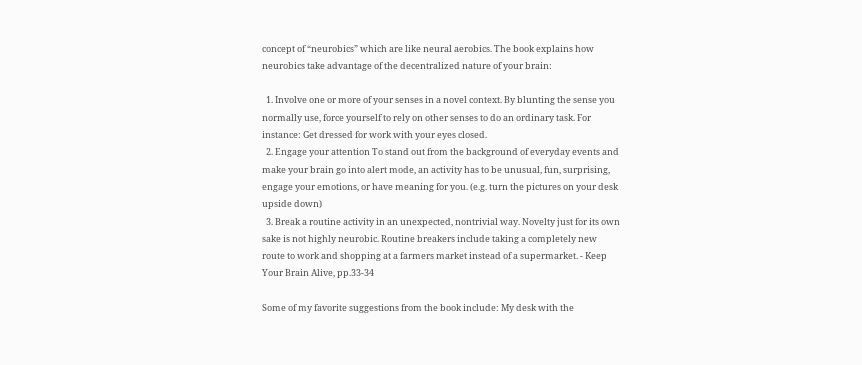concept of “neurobics” which are like neural aerobics. The book explains how neurobics take advantage of the decentralized nature of your brain:

  1. Involve one or more of your senses in a novel context. By blunting the sense you normally use, force yourself to rely on other senses to do an ordinary task. For instance: Get dressed for work with your eyes closed.
  2. Engage your attention To stand out from the background of everyday events and make your brain go into alert mode, an activity has to be unusual, fun, surprising, engage your emotions, or have meaning for you. (e.g. turn the pictures on your desk upside down)
  3. Break a routine activity in an unexpected, nontrivial way. Novelty just for its own sake is not highly neurobic. Routine breakers include taking a completely new route to work and shopping at a farmers market instead of a supermarket. - Keep Your Brain Alive, pp.33-34

Some of my favorite suggestions from the book include: My desk with the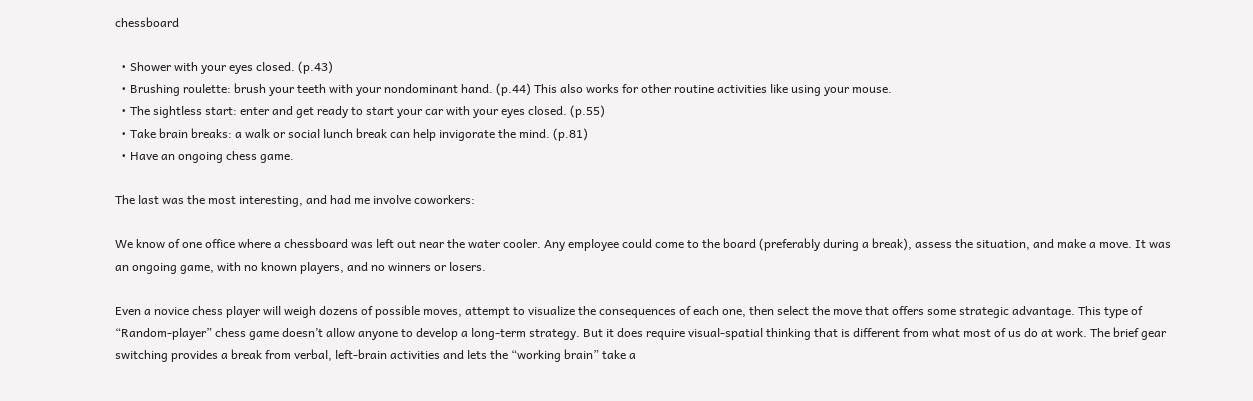chessboard

  • Shower with your eyes closed. (p.43)
  • Brushing roulette: brush your teeth with your nondominant hand. (p.44) This also works for other routine activities like using your mouse.
  • The sightless start: enter and get ready to start your car with your eyes closed. (p.55)
  • Take brain breaks: a walk or social lunch break can help invigorate the mind. (p.81)
  • Have an ongoing chess game.

The last was the most interesting, and had me involve coworkers:

We know of one office where a chessboard was left out near the water cooler. Any employee could come to the board (preferably during a break), assess the situation, and make a move. It was an ongoing game, with no known players, and no winners or losers.

Even a novice chess player will weigh dozens of possible moves, attempt to visualize the consequences of each one, then select the move that offers some strategic advantage. This type of “Random-player” chess game doesn’t allow anyone to develop a long-term strategy. But it does require visual-spatial thinking that is different from what most of us do at work. The brief gear switching provides a break from verbal, left-brain activities and lets the “working brain” take a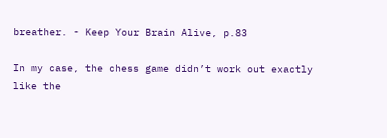breather. - Keep Your Brain Alive, p.83

In my case, the chess game didn’t work out exactly like the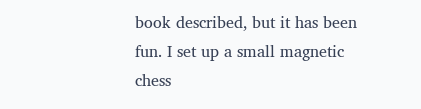book described, but it has been fun. I set up a small magnetic chess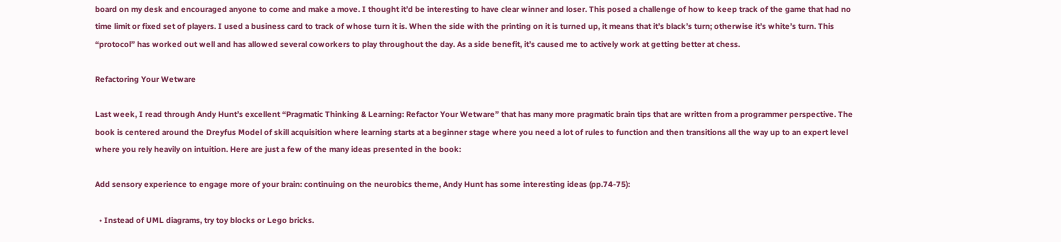board on my desk and encouraged anyone to come and make a move. I thought it’d be interesting to have clear winner and loser. This posed a challenge of how to keep track of the game that had no time limit or fixed set of players. I used a business card to track of whose turn it is. When the side with the printing on it is turned up, it means that it’s black’s turn; otherwise it’s white’s turn. This “protocol” has worked out well and has allowed several coworkers to play throughout the day. As a side benefit, it’s caused me to actively work at getting better at chess.

Refactoring Your Wetware

Last week, I read through Andy Hunt’s excellent “Pragmatic Thinking & Learning: Refactor Your Wetware” that has many more pragmatic brain tips that are written from a programmer perspective. The book is centered around the Dreyfus Model of skill acquisition where learning starts at a beginner stage where you need a lot of rules to function and then transitions all the way up to an expert level where you rely heavily on intuition. Here are just a few of the many ideas presented in the book:

Add sensory experience to engage more of your brain: continuing on the neurobics theme, Andy Hunt has some interesting ideas (pp.74-75):

  • Instead of UML diagrams, try toy blocks or Lego bricks.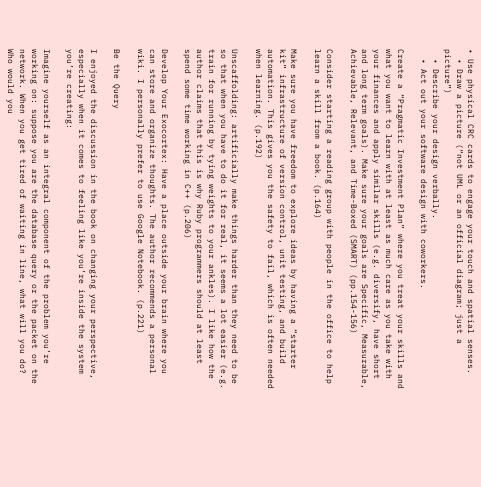• Use physical CRC cards to engage your touch and spatial senses.
  • Draw a picture (“not UML or an official diagram; just a picture”)
  • Describe your design verbally.
  • Act out your software design with coworkers.

Create a “Pragmatic Investment Plan” where you treat your skills and what you want to learn with at least as much care as you take with your finances and apply similar skills (e.g. diversify, have short and long term goals). Make sure your goals are Specific, Measurable, Achievable, Relevant, and Time-Boxed (SMART) (pp.154-156)

Consider starting a reading group with people in the office to help learn a skill from a book. (p.164)

Make sure you have freedom to explore ideas by having a “starter kit” infrastructure of version control, unit testing, and build automation. This gives you the safety to fail, which is often needed when learning. (p.192)

Unscaffolding: artificially make things harder than they need to be so that when you have to do it for real, it seems a lot easier (e.g. train for running by tying weights to your ankles). I like how the author claims that this is why Ruby programmers should at least spend some time working in C++ (p.206)

Develop Your Exocortex: Have a place outside your brain where you can store and organize thoughts. The author recommends a personal wiki. I personally prefer to use Google Notebook. (p.221)

Be the Query

I enjoyed the discussion in the book on changing your perspective, especially when it comes to feeling like you’re inside the system you’re creating:

Imagine yourself as an integral component of the problem you’re working on: suppose you are the database query or the packet on the network. When you get tired of waiting in line, what will you do? Who would you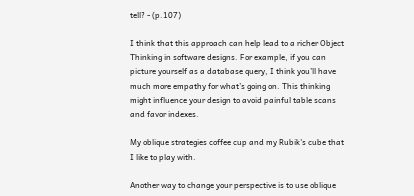tell? - (p.107)

I think that this approach can help lead to a richer Object Thinking in software designs. For example, if you can picture yourself as a database query, I think you’ll have much more empathy for what’s going on. This thinking might influence your design to avoid painful table scans and favor indexes.

My oblique strategies coffee cup and my Rubik's cube that I like to play with.

Another way to change your perspective is to use oblique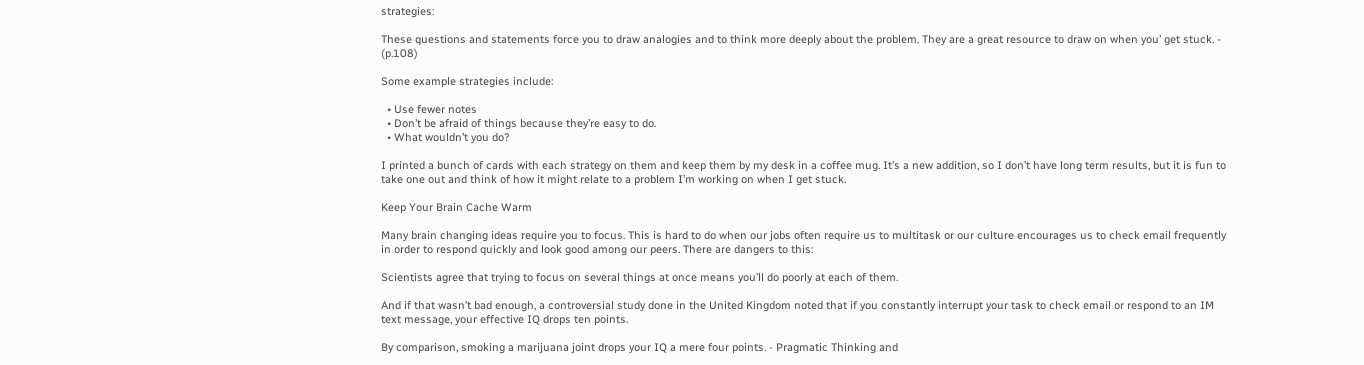strategies:

These questions and statements force you to draw analogies and to think more deeply about the problem. They are a great resource to draw on when you’ get stuck. - (p.108)

Some example strategies include:

  • Use fewer notes
  • Don’t be afraid of things because they’re easy to do.
  • What wouldn’t you do?

I printed a bunch of cards with each strategy on them and keep them by my desk in a coffee mug. It’s a new addition, so I don’t have long term results, but it is fun to take one out and think of how it might relate to a problem I’m working on when I get stuck.

Keep Your Brain Cache Warm

Many brain changing ideas require you to focus. This is hard to do when our jobs often require us to multitask or our culture encourages us to check email frequently in order to respond quickly and look good among our peers. There are dangers to this:

Scientists agree that trying to focus on several things at once means you’ll do poorly at each of them.

And if that wasn’t bad enough, a controversial study done in the United Kingdom noted that if you constantly interrupt your task to check email or respond to an IM text message, your effective IQ drops ten points.

By comparison, smoking a marijuana joint drops your IQ a mere four points. - Pragmatic Thinking and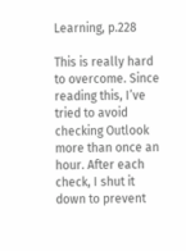Learning, p.228

This is really hard to overcome. Since reading this, I’ve tried to avoid checking Outlook more than once an hour. After each check, I shut it down to prevent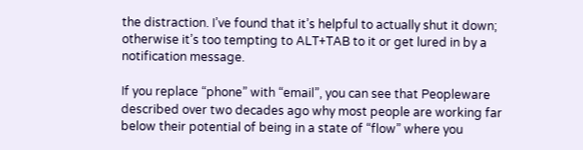the distraction. I’ve found that it’s helpful to actually shut it down; otherwise it’s too tempting to ALT+TAB to it or get lured in by a notification message.

If you replace “phone” with “email”, you can see that Peopleware described over two decades ago why most people are working far below their potential of being in a state of “flow” where you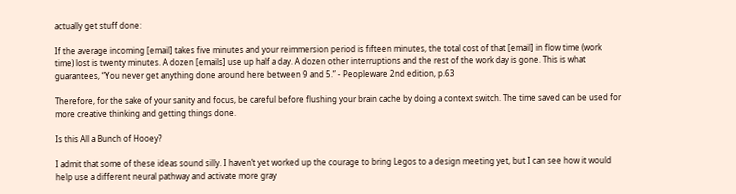actually get stuff done:

If the average incoming [email] takes five minutes and your reimmersion period is fifteen minutes, the total cost of that [email] in flow time (work time) lost is twenty minutes. A dozen [emails] use up half a day. A dozen other interruptions and the rest of the work day is gone. This is what guarantees, “You never get anything done around here between 9 and 5.” - Peopleware 2nd edition, p.63

Therefore, for the sake of your sanity and focus, be careful before flushing your brain cache by doing a context switch. The time saved can be used for more creative thinking and getting things done.

Is this All a Bunch of Hooey?

I admit that some of these ideas sound silly. I haven’t yet worked up the courage to bring Legos to a design meeting yet, but I can see how it would help use a different neural pathway and activate more gray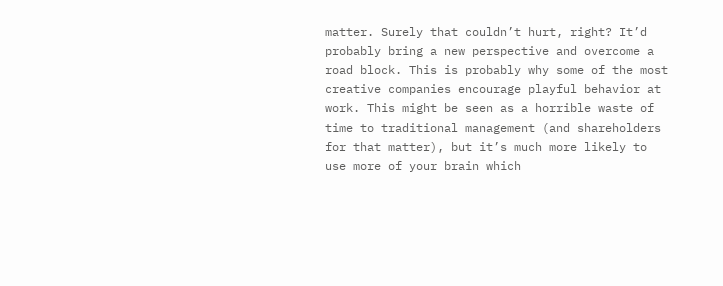matter. Surely that couldn’t hurt, right? It’d probably bring a new perspective and overcome a road block. This is probably why some of the most creative companies encourage playful behavior at work. This might be seen as a horrible waste of time to traditional management (and shareholders for that matter), but it’s much more likely to use more of your brain which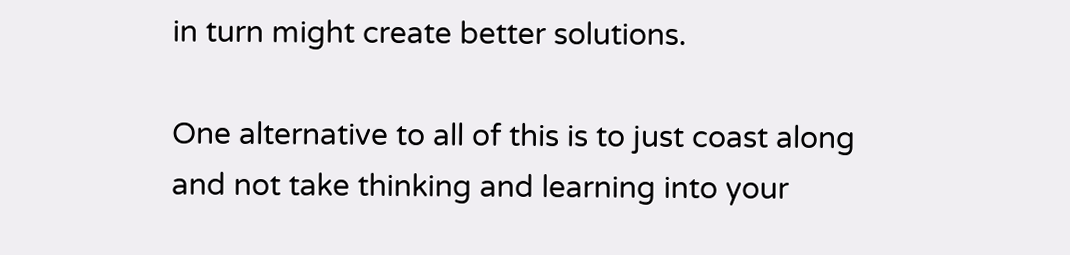in turn might create better solutions.

One alternative to all of this is to just coast along and not take thinking and learning into your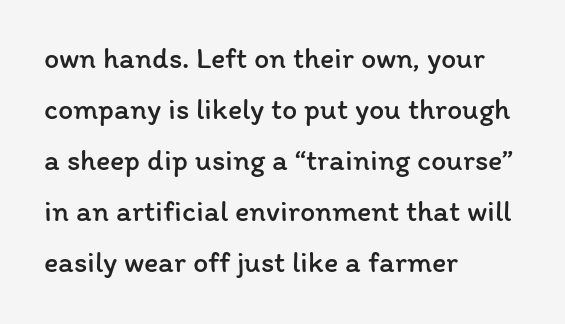own hands. Left on their own, your company is likely to put you through a sheep dip using a “training course” in an artificial environment that will easily wear off just like a farmer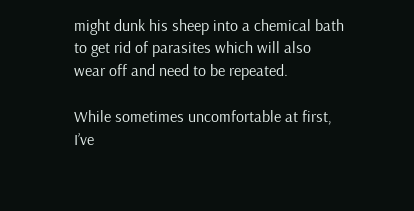might dunk his sheep into a chemical bath to get rid of parasites which will also wear off and need to be repeated.

While sometimes uncomfortable at first, I’ve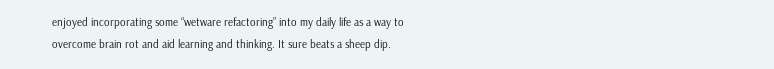enjoyed incorporating some “wetware refactoring” into my daily life as a way to overcome brain rot and aid learning and thinking. It sure beats a sheep dip.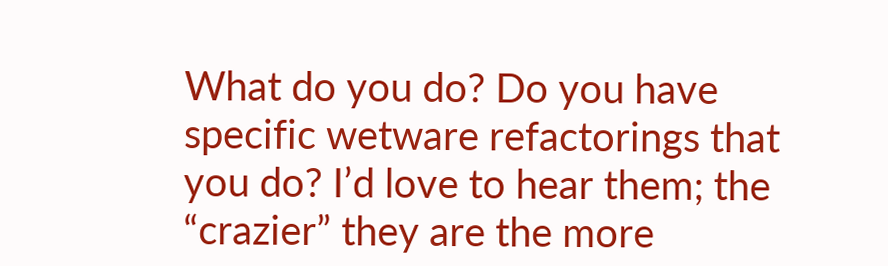What do you do? Do you have specific wetware refactorings that you do? I’d love to hear them; the “crazier” they are the more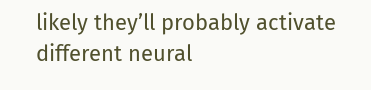likely they’ll probably activate different neural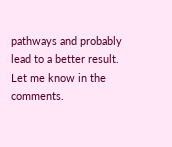pathways and probably lead to a better result. Let me know in the comments.